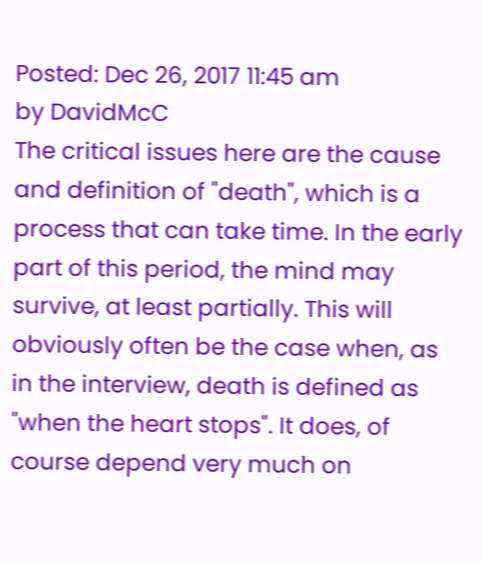Posted: Dec 26, 2017 11:45 am
by DavidMcC
The critical issues here are the cause and definition of "death", which is a process that can take time. In the early part of this period, the mind may survive, at least partially. This will obviously often be the case when, as in the interview, death is defined as "when the heart stops". It does, of course depend very much on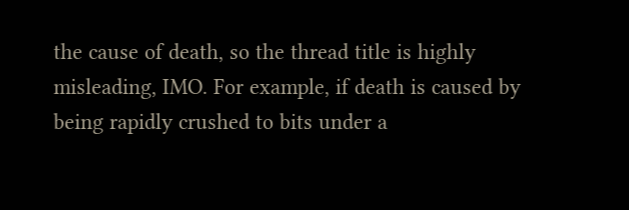the cause of death, so the thread title is highly misleading, IMO. For example, if death is caused by being rapidly crushed to bits under a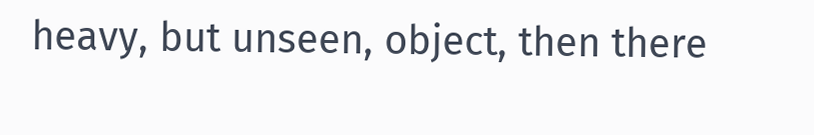heavy, but unseen, object, then there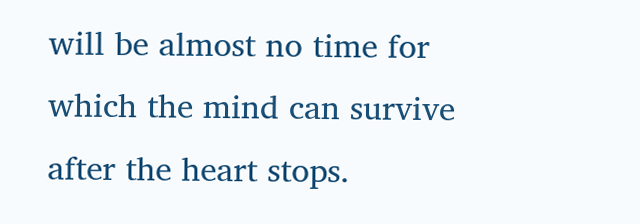will be almost no time for which the mind can survive after the heart stops.